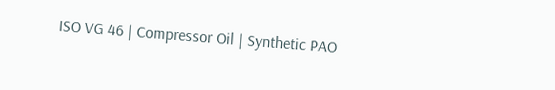ISO VG 46 | Compressor Oil | Synthetic PAO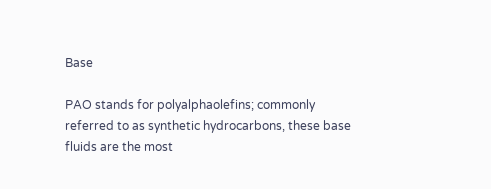Base

PAO stands for polyalphaolefins; commonly referred to as synthetic hydrocarbons, these base fluids are the most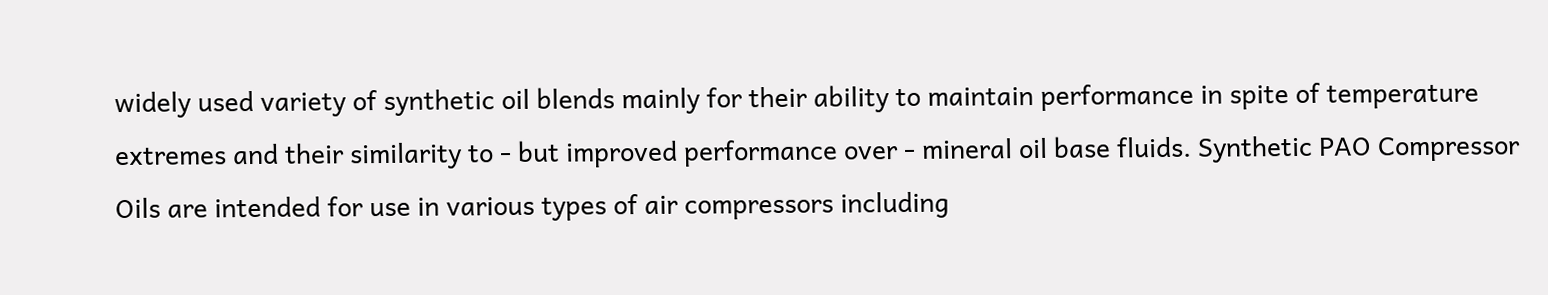widely used variety of synthetic oil blends mainly for their ability to maintain performance in spite of temperature extremes and their similarity to - but improved performance over - mineral oil base fluids. Synthetic PAO Compressor Oils are intended for use in various types of air compressors including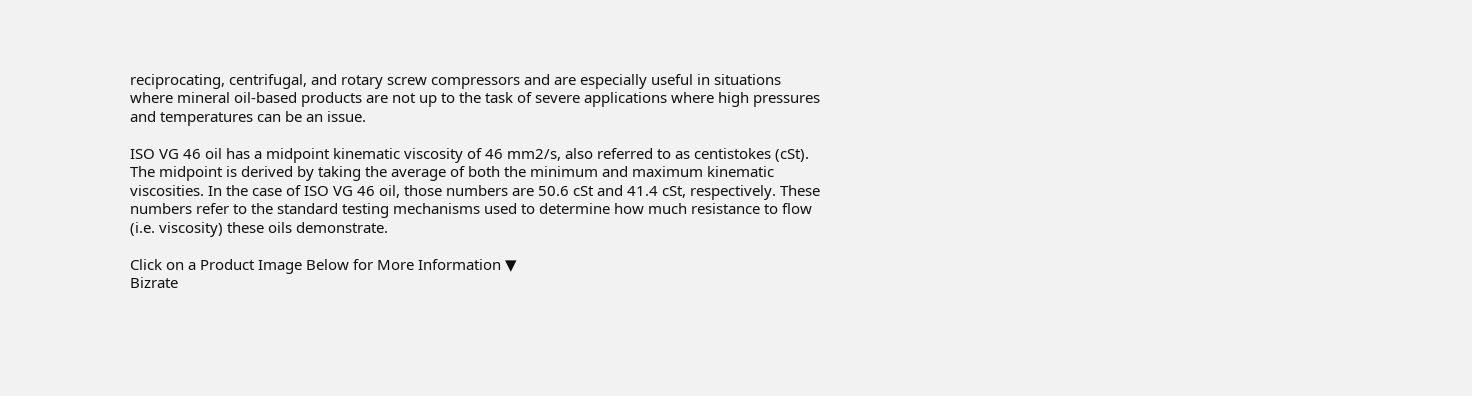reciprocating, centrifugal, and rotary screw compressors and are especially useful in situations where mineral oil-based products are not up to the task of severe applications where high pressures and temperatures can be an issue.

ISO VG 46 oil has a midpoint kinematic viscosity of 46 mm2/s, also referred to as centistokes (cSt). The midpoint is derived by taking the average of both the minimum and maximum kinematic viscosities. In the case of ISO VG 46 oil, those numbers are 50.6 cSt and 41.4 cSt, respectively. These numbers refer to the standard testing mechanisms used to determine how much resistance to flow (i.e. viscosity) these oils demonstrate.

Click on a Product Image Below for More Information ▼
Bizrate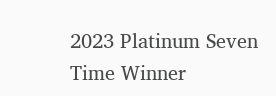2023 Platinum Seven Time Winner